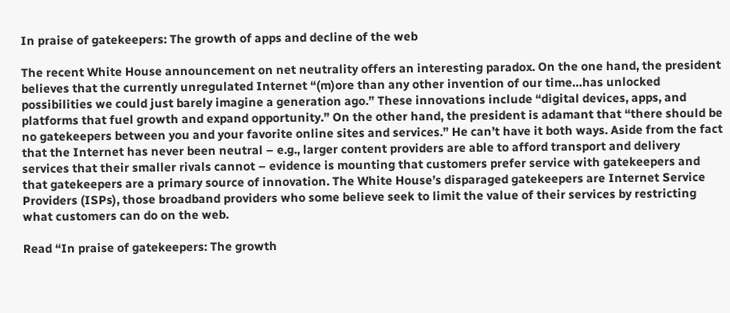In praise of gatekeepers: The growth of apps and decline of the web

The recent White House announcement on net neutrality offers an interesting paradox. On the one hand, the president believes that the currently unregulated Internet “(m)ore than any other invention of our time…has unlocked possibilities we could just barely imagine a generation ago.” These innovations include “digital devices, apps, and platforms that fuel growth and expand opportunity.” On the other hand, the president is adamant that “there should be no gatekeepers between you and your favorite online sites and services.” He can’t have it both ways. Aside from the fact that the Internet has never been neutral – e.g., larger content providers are able to afford transport and delivery services that their smaller rivals cannot – evidence is mounting that customers prefer service with gatekeepers and that gatekeepers are a primary source of innovation. The White House’s disparaged gatekeepers are Internet Service Providers (ISPs), those broadband providers who some believe seek to limit the value of their services by restricting what customers can do on the web.

Read “In praise of gatekeepers: The growth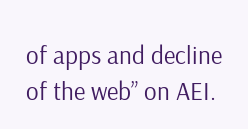of apps and decline of the web” on AEI.